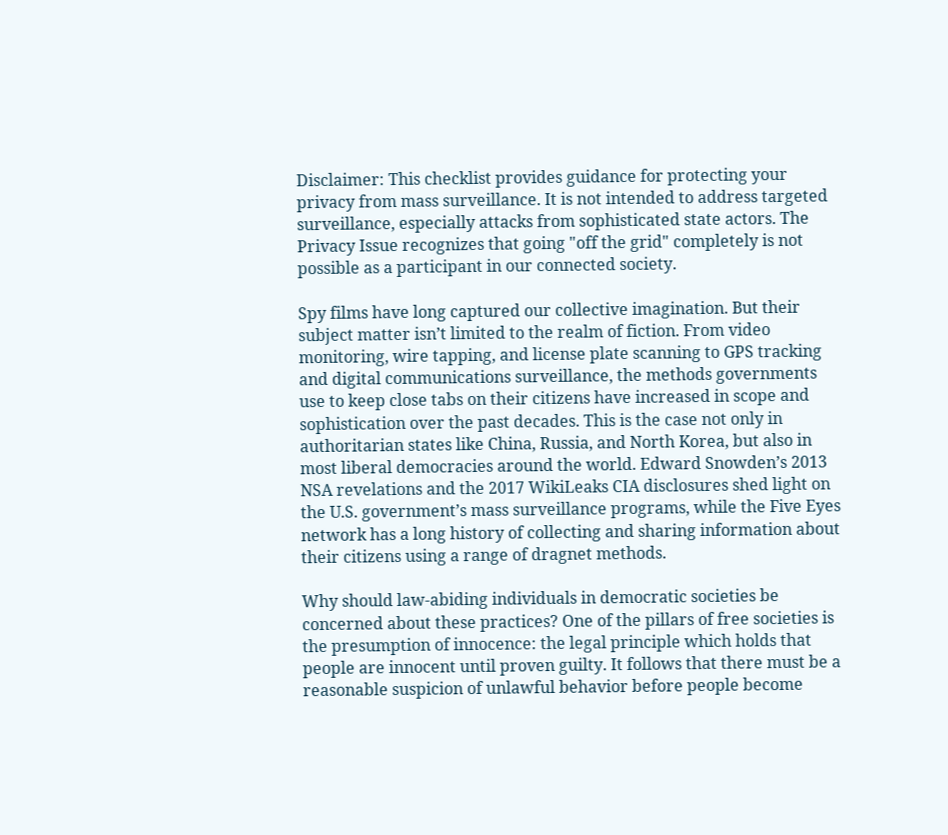Disclaimer: This checklist provides guidance for protecting your privacy from mass surveillance. It is not intended to address targeted surveillance, especially attacks from sophisticated state actors. The Privacy Issue recognizes that going "off the grid" completely is not possible as a participant in our connected society.

Spy films have long captured our collective imagination. But their subject matter isn’t limited to the realm of fiction. From video monitoring, wire tapping, and license plate scanning to GPS tracking and digital communications surveillance, the methods governments use to keep close tabs on their citizens have increased in scope and sophistication over the past decades. This is the case not only in authoritarian states like China, Russia, and North Korea, but also in most liberal democracies around the world. Edward Snowden’s 2013 NSA revelations and the 2017 WikiLeaks CIA disclosures shed light on the U.S. government’s mass surveillance programs, while the Five Eyes network has a long history of collecting and sharing information about their citizens using a range of dragnet methods.

Why should law-abiding individuals in democratic societies be concerned about these practices? One of the pillars of free societies is the presumption of innocence: the legal principle which holds that people are innocent until proven guilty. It follows that there must be a reasonable suspicion of unlawful behavior before people become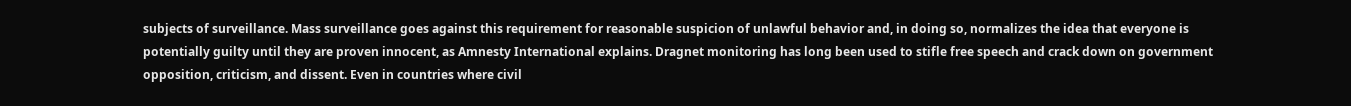subjects of surveillance. Mass surveillance goes against this requirement for reasonable suspicion of unlawful behavior and, in doing so, normalizes the idea that everyone is potentially guilty until they are proven innocent, as Amnesty International explains. Dragnet monitoring has long been used to stifle free speech and crack down on government opposition, criticism, and dissent. Even in countries where civil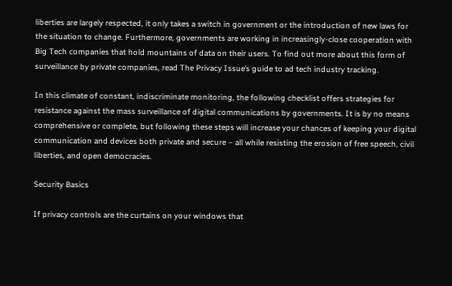liberties are largely respected, it only takes a switch in government or the introduction of new laws for the situation to change. Furthermore, governments are working in increasingly-close cooperation with Big Tech companies that hold mountains of data on their users. To find out more about this form of surveillance by private companies, read The Privacy Issue’s guide to ad tech industry tracking.

In this climate of constant, indiscriminate monitoring, the following checklist offers strategies for resistance against the mass surveillance of digital communications by governments. It is by no means comprehensive or complete, but following these steps will increase your chances of keeping your digital communication and devices both private and secure – all while resisting the erosion of free speech, civil liberties, and open democracies.

Security Basics

If privacy controls are the curtains on your windows that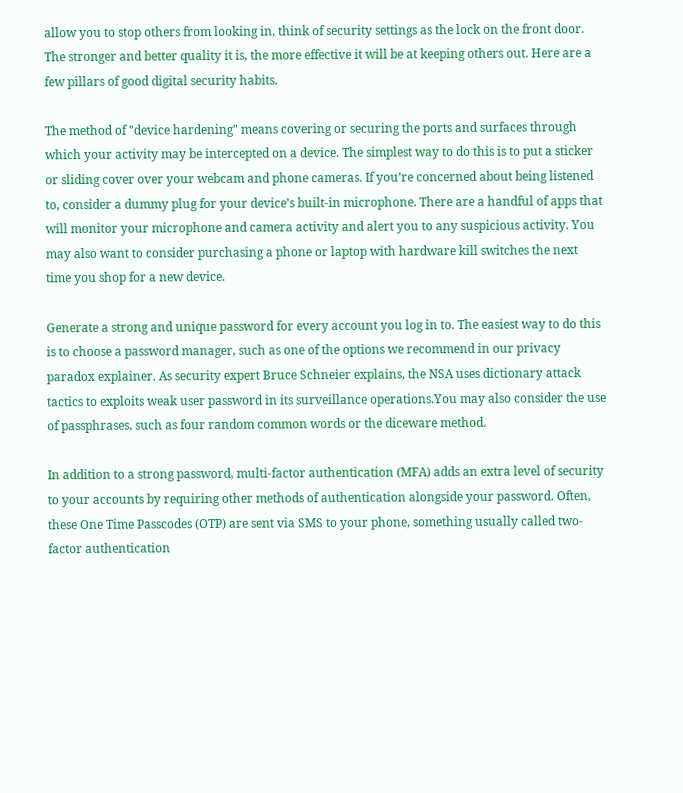allow you to stop others from looking in, think of security settings as the lock on the front door. The stronger and better quality it is, the more effective it will be at keeping others out. Here are a few pillars of good digital security habits.

The method of "device hardening" means covering or securing the ports and surfaces through which your activity may be intercepted on a device. The simplest way to do this is to put a sticker or sliding cover over your webcam and phone cameras. If you’re concerned about being listened to, consider a dummy plug for your device’s built-in microphone. There are a handful of apps that will monitor your microphone and camera activity and alert you to any suspicious activity. You may also want to consider purchasing a phone or laptop with hardware kill switches the next time you shop for a new device.

Generate a strong and unique password for every account you log in to. The easiest way to do this is to choose a password manager, such as one of the options we recommend in our privacy paradox explainer. As security expert Bruce Schneier explains, the NSA uses dictionary attack tactics to exploits weak user password in its surveillance operations.You may also consider the use of passphrases, such as four random common words or the diceware method.

In addition to a strong password, multi-factor authentication (MFA) adds an extra level of security to your accounts by requiring other methods of authentication alongside your password. Often, these One Time Passcodes (OTP) are sent via SMS to your phone, something usually called two-factor authentication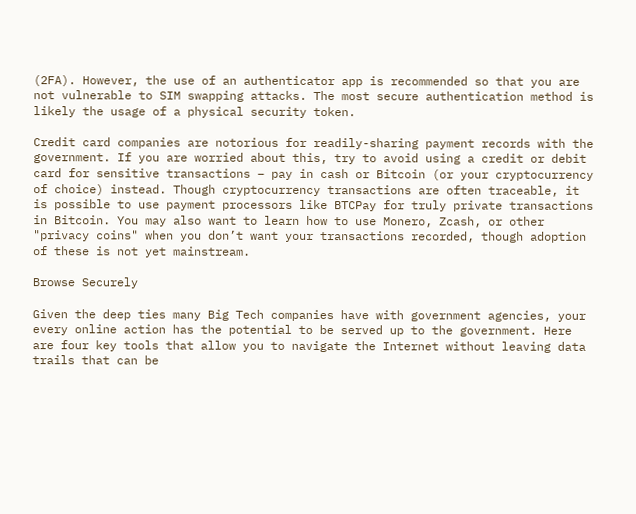(2FA). However, the use of an authenticator app is recommended so that you are not vulnerable to SIM swapping attacks. The most secure authentication method is likely the usage of a physical security token.

Credit card companies are notorious for readily-sharing payment records with the government. If you are worried about this, try to avoid using a credit or debit card for sensitive transactions – pay in cash or Bitcoin (or your cryptocurrency of choice) instead. Though cryptocurrency transactions are often traceable, it is possible to use payment processors like BTCPay for truly private transactions in Bitcoin. You may also want to learn how to use Monero, Zcash, or other "privacy coins" when you don’t want your transactions recorded, though adoption of these is not yet mainstream.

Browse Securely

Given the deep ties many Big Tech companies have with government agencies, your every online action has the potential to be served up to the government. Here are four key tools that allow you to navigate the Internet without leaving data trails that can be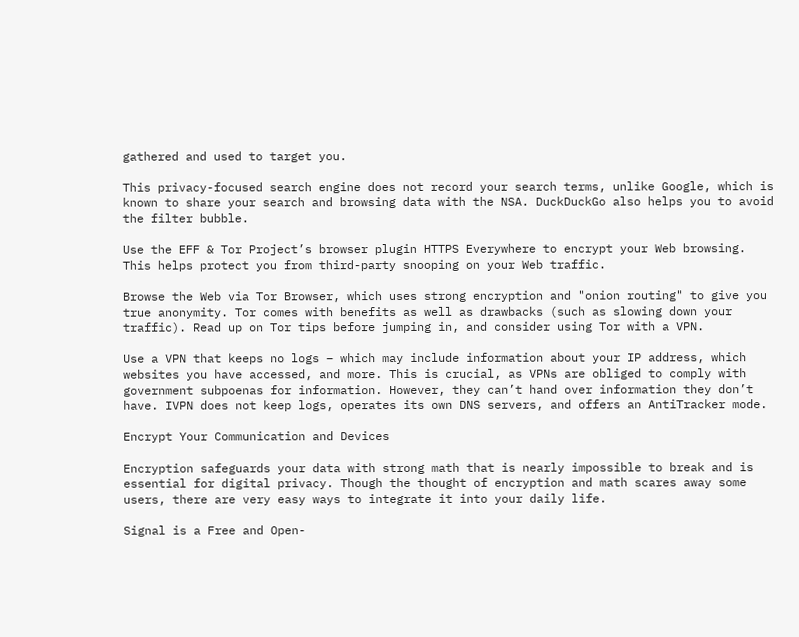gathered and used to target you.

This privacy-focused search engine does not record your search terms, unlike Google, which is known to share your search and browsing data with the NSA. DuckDuckGo also helps you to avoid the filter bubble.

Use the EFF & Tor Project’s browser plugin HTTPS Everywhere to encrypt your Web browsing. This helps protect you from third-party snooping on your Web traffic.

Browse the Web via Tor Browser, which uses strong encryption and "onion routing" to give you true anonymity. Tor comes with benefits as well as drawbacks (such as slowing down your traffic). Read up on Tor tips before jumping in, and consider using Tor with a VPN.

Use a VPN that keeps no logs – which may include information about your IP address, which websites you have accessed, and more. This is crucial, as VPNs are obliged to comply with government subpoenas for information. However, they can’t hand over information they don’t have. IVPN does not keep logs, operates its own DNS servers, and offers an AntiTracker mode.

Encrypt Your Communication and Devices

Encryption safeguards your data with strong math that is nearly impossible to break and is essential for digital privacy. Though the thought of encryption and math scares away some users, there are very easy ways to integrate it into your daily life.

Signal is a Free and Open-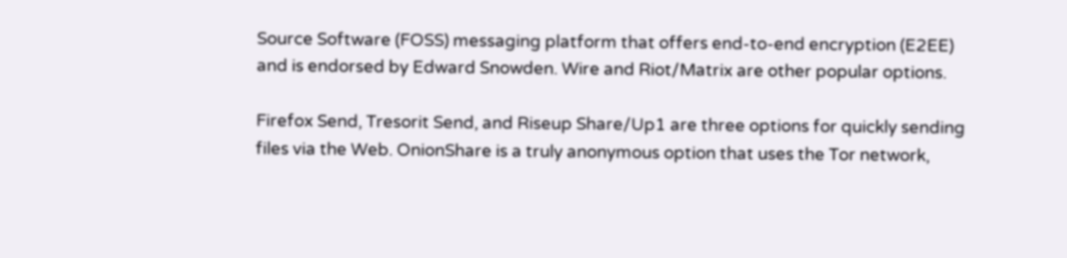Source Software (FOSS) messaging platform that offers end-to-end encryption (E2EE) and is endorsed by Edward Snowden. Wire and Riot/Matrix are other popular options.

Firefox Send, Tresorit Send, and Riseup Share/Up1 are three options for quickly sending files via the Web. OnionShare is a truly anonymous option that uses the Tor network,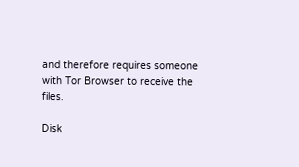and therefore requires someone with Tor Browser to receive the files.

Disk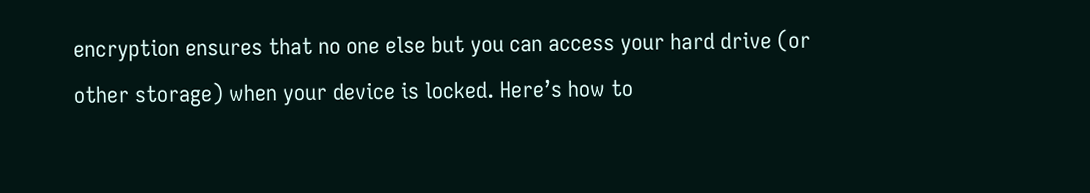encryption ensures that no one else but you can access your hard drive (or other storage) when your device is locked. Here’s how to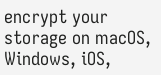encrypt your storage on macOS, Windows, iOS,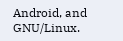Android, and GNU/Linux.